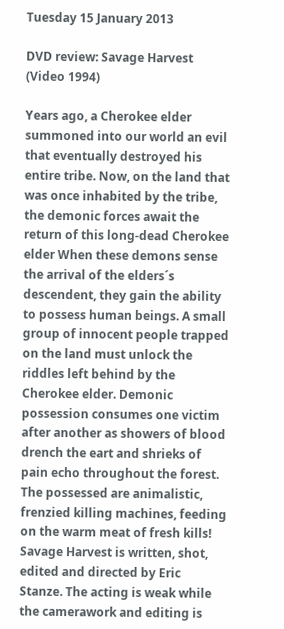Tuesday 15 January 2013

DVD review: Savage Harvest (Video 1994)

Years ago, a Cherokee elder summoned into our world an evil that eventually destroyed his entire tribe. Now, on the land that was once inhabited by the tribe, the demonic forces await the return of this long-dead Cherokee elder When these demons sense the arrival of the elders´s descendent, they gain the ability to possess human beings. A small group of innocent people trapped on the land must unlock the riddles left behind by the Cherokee elder. Demonic possession consumes one victim after another as showers of blood drench the eart and shrieks of pain echo throughout the forest. The possessed are animalistic, frenzied killing machines, feeding on the warm meat of fresh kills! Savage Harvest is written, shot, edited and directed by Eric Stanze. The acting is weak while the camerawork and editing is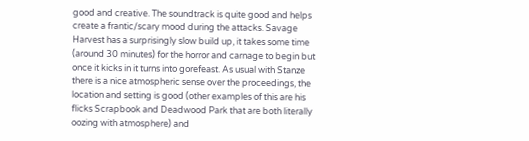good and creative. The soundtrack is quite good and helps create a frantic/scary mood during the attacks. Savage Harvest has a surprisingly slow build up, it takes some time (around 30 minutes) for the horror and carnage to begin but once it kicks in it turns into gorefeast. As usual with Stanze there is a nice atmospheric sense over the proceedings, the location and setting is good (other examples of this are his flicks Scrapbook and Deadwood Park that are both literally oozing with atmosphere) and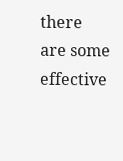there are some effective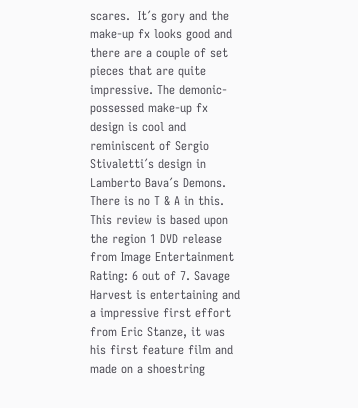scares.  It´s gory and the make-up fx looks good and there are a couple of set pieces that are quite impressive. The demonic-possessed make-up fx design is cool and reminiscent of Sergio Stivaletti´s design in Lamberto Bava´s Demons. There is no T & A in this.
This review is based upon the region 1 DVD release from Image Entertainment
Rating: 6 out of 7. Savage Harvest is entertaining and a impressive first effort from Eric Stanze, it was his first feature film and made on a shoestring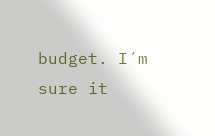budget. I´m sure it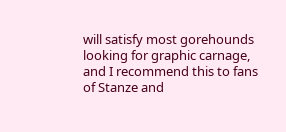will satisfy most gorehounds looking for graphic carnage, and I recommend this to fans of Stanze and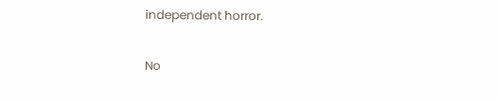independent horror.

No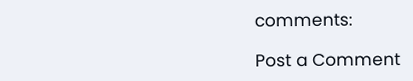comments:

Post a Comment